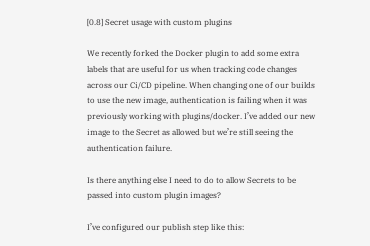[0.8] Secret usage with custom plugins

We recently forked the Docker plugin to add some extra labels that are useful for us when tracking code changes across our Ci/CD pipeline. When changing one of our builds to use the new image, authentication is failing when it was previously working with plugins/docker. I’ve added our new image to the Secret as allowed but we’re still seeing the authentication failure.

Is there anything else I need to do to allow Secrets to be passed into custom plugin images?

I’ve configured our publish step like this: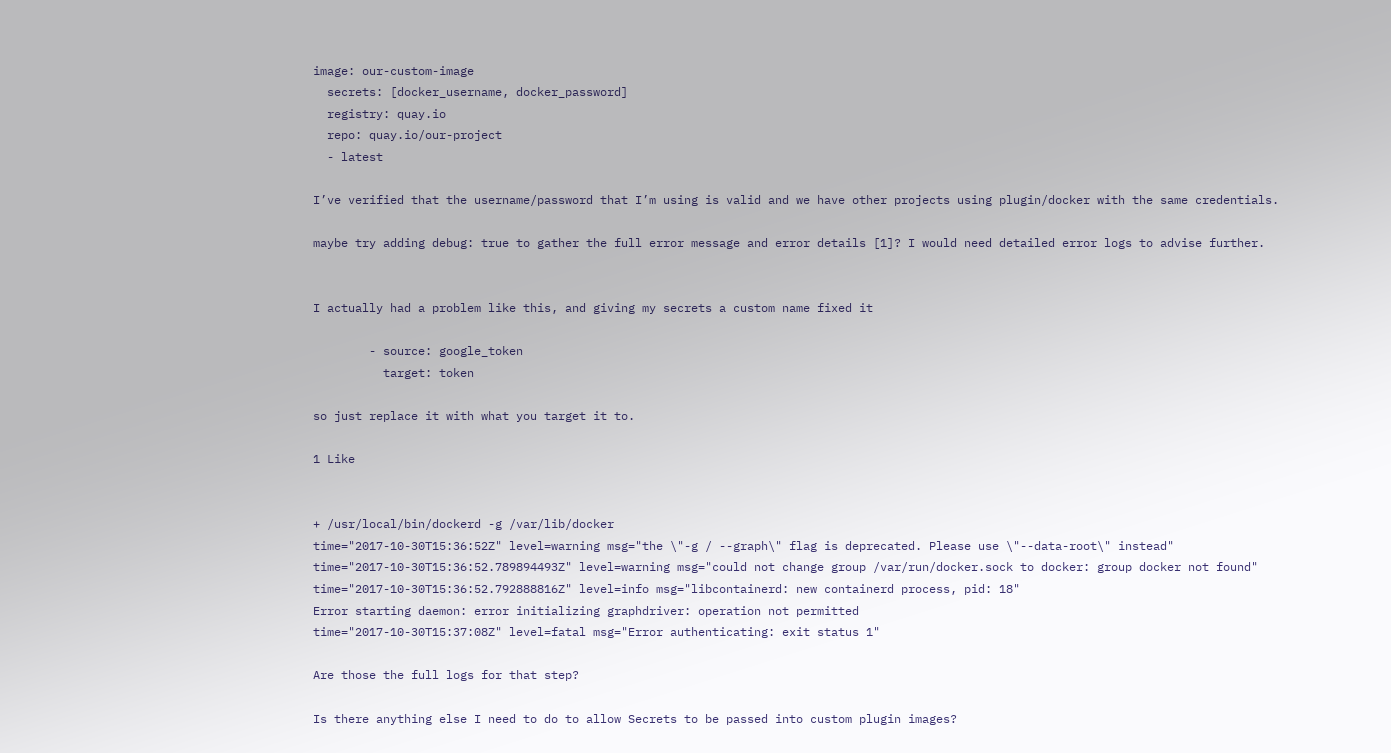image: our-custom-image
  secrets: [docker_username, docker_password]
  registry: quay.io
  repo: quay.io/our-project
  - latest

I’ve verified that the username/password that I’m using is valid and we have other projects using plugin/docker with the same credentials.

maybe try adding debug: true to gather the full error message and error details [1]? I would need detailed error logs to advise further.


I actually had a problem like this, and giving my secrets a custom name fixed it

        - source: google_token
          target: token

so just replace it with what you target it to.

1 Like


+ /usr/local/bin/dockerd -g /var/lib/docker
time="2017-10-30T15:36:52Z" level=warning msg="the \"-g / --graph\" flag is deprecated. Please use \"--data-root\" instead"
time="2017-10-30T15:36:52.789894493Z" level=warning msg="could not change group /var/run/docker.sock to docker: group docker not found"
time="2017-10-30T15:36:52.792888816Z" level=info msg="libcontainerd: new containerd process, pid: 18"
Error starting daemon: error initializing graphdriver: operation not permitted
time="2017-10-30T15:37:08Z" level=fatal msg="Error authenticating: exit status 1"

Are those the full logs for that step?

Is there anything else I need to do to allow Secrets to be passed into custom plugin images?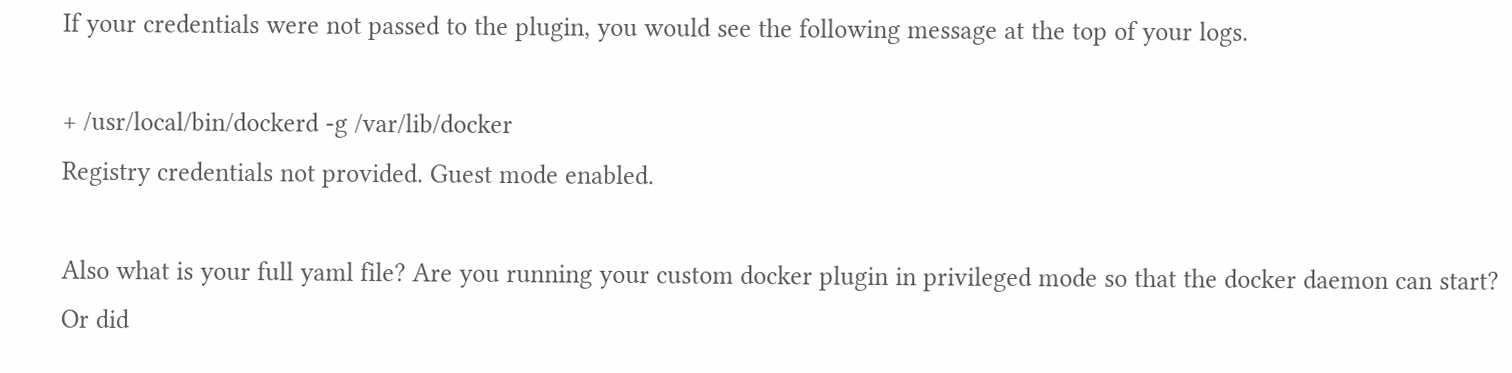If your credentials were not passed to the plugin, you would see the following message at the top of your logs.

+ /usr/local/bin/dockerd -g /var/lib/docker
Registry credentials not provided. Guest mode enabled.

Also what is your full yaml file? Are you running your custom docker plugin in privileged mode so that the docker daemon can start? Or did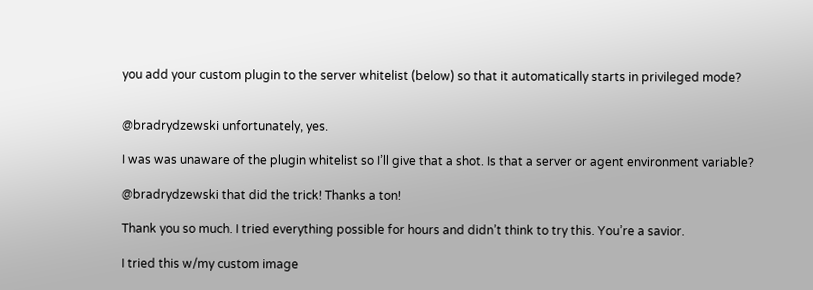you add your custom plugin to the server whitelist (below) so that it automatically starts in privileged mode?


@bradrydzewski unfortunately, yes.

I was was unaware of the plugin whitelist so I’ll give that a shot. Is that a server or agent environment variable?

@bradrydzewski that did the trick! Thanks a ton!

Thank you so much. I tried everything possible for hours and didn’t think to try this. You’re a savior.

I tried this w/my custom image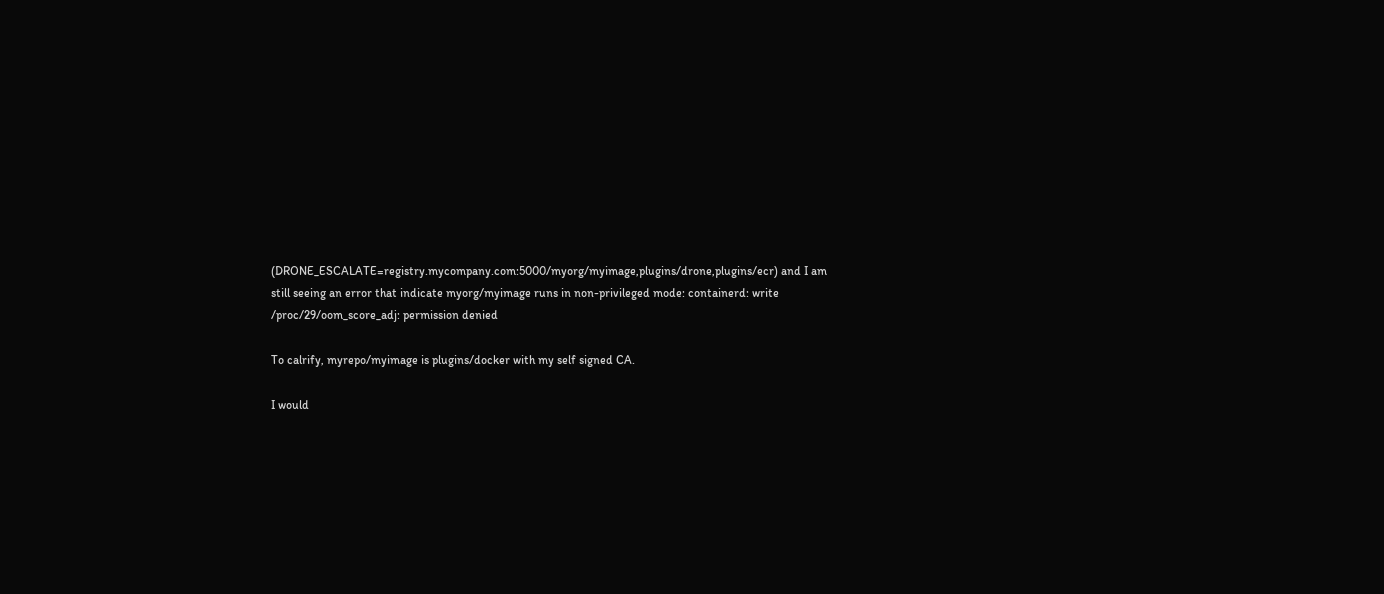(DRONE_ESCALATE=registry.mycompany.com:5000/myorg/myimage,plugins/drone,plugins/ecr) and I am still seeing an error that indicate myorg/myimage runs in non-privileged mode: containerd: write /proc/29/oom_score_adj: permission denied

To calrify, myrepo/myimage is plugins/docker with my self signed CA.

I would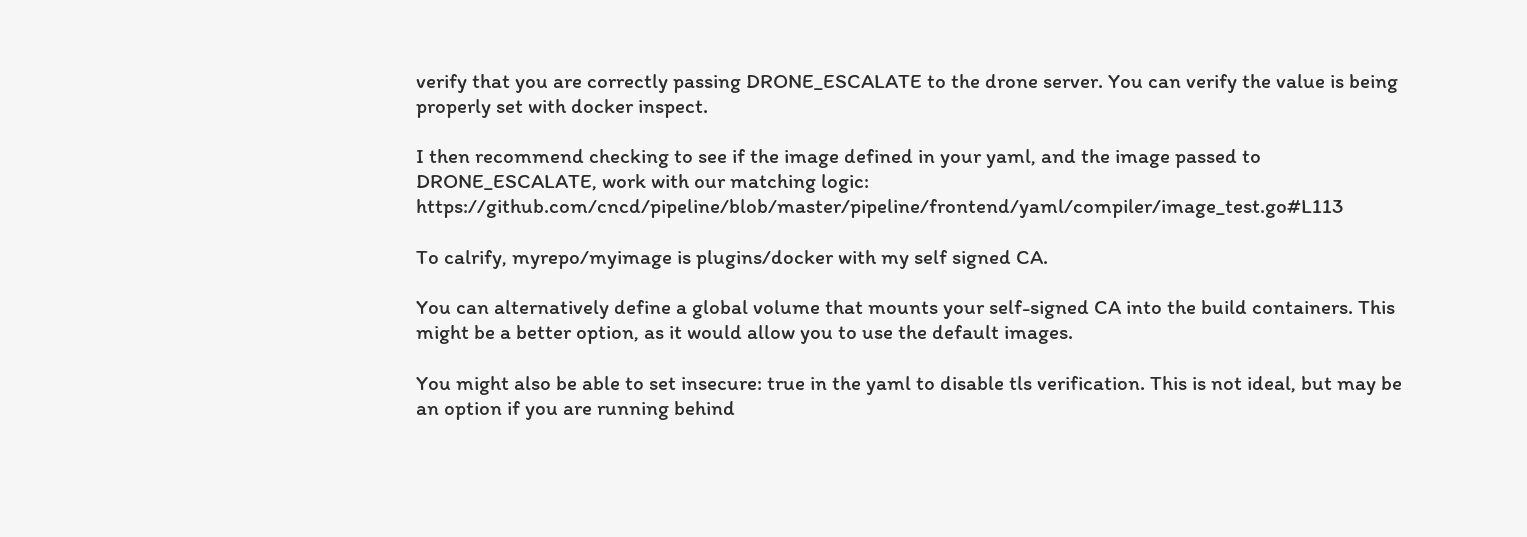verify that you are correctly passing DRONE_ESCALATE to the drone server. You can verify the value is being properly set with docker inspect.

I then recommend checking to see if the image defined in your yaml, and the image passed to DRONE_ESCALATE, work with our matching logic: https://github.com/cncd/pipeline/blob/master/pipeline/frontend/yaml/compiler/image_test.go#L113

To calrify, myrepo/myimage is plugins/docker with my self signed CA.

You can alternatively define a global volume that mounts your self-signed CA into the build containers. This might be a better option, as it would allow you to use the default images.

You might also be able to set insecure: true in the yaml to disable tls verification. This is not ideal, but may be an option if you are running behind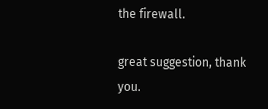the firewall.

great suggestion, thank you.